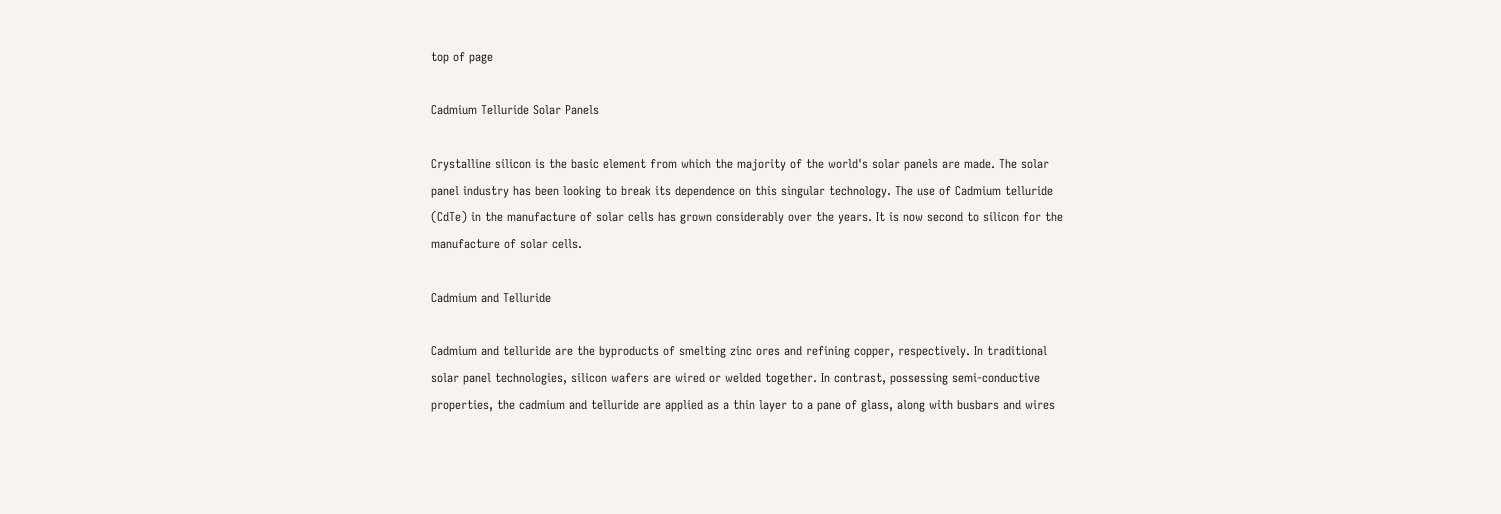top of page

Cadmium Telluride Solar Panels

Crystalline silicon is the basic element from which the majority of the world's solar panels are made. The solar panel industry has been looking to break its dependence on this singular technology. The use of Cadmium telluride (CdTe) in the manufacture of solar cells has grown considerably over the years. It is now second to silicon for the manufacture of solar cells.

Cadmium and Telluride

Cadmium and telluride are the byproducts of smelting zinc ores and refining copper, respectively. In traditional solar panel technologies, silicon wafers are wired or welded together. In contrast, possessing semi-conductive properties, the cadmium and telluride are applied as a thin layer to a pane of glass, along with busbars and wires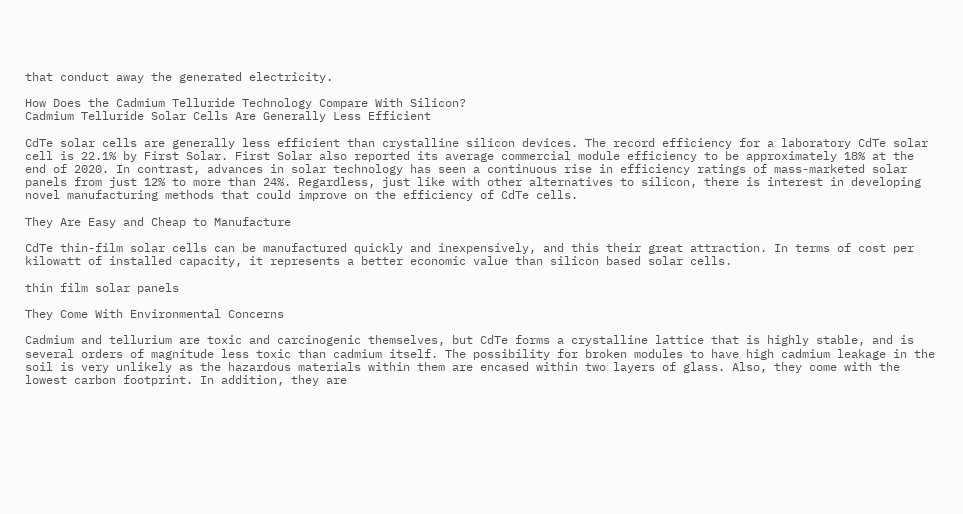that conduct away the generated electricity.

How Does the Cadmium Telluride Technology Compare With Silicon?
Cadmium Telluride Solar Cells Are Generally Less Efficient

CdTe solar cells are generally less efficient than crystalline silicon devices. The record efficiency for a laboratory CdTe solar cell is 22.1% by First Solar. First Solar also reported its average commercial module efficiency to be approximately 18% at the end of 2020. In contrast, advances in solar technology has seen a continuous rise in efficiency ratings of mass-marketed solar panels from just 12% to more than 24%. Regardless, just like with other alternatives to silicon, there is interest in developing novel manufacturing methods that could improve on the efficiency of CdTe cells.

They Are Easy and Cheap to Manufacture

CdTe thin-film solar cells can be manufactured quickly and inexpensively, and this their great attraction. In terms of cost per kilowatt of installed capacity, it represents a better economic value than silicon based solar cells.

thin film solar panels

They Come With Environmental Concerns

Cadmium and tellurium are toxic and carcinogenic themselves, but CdTe forms a crystalline lattice that is highly stable, and is several orders of magnitude less toxic than cadmium itself. The possibility for broken modules to have high cadmium leakage in the soil is very unlikely as the hazardous materials within them are encased within two layers of glass. Also, they come with the lowest carbon footprint. In addition, they are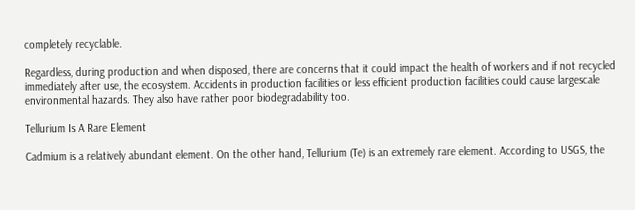completely recyclable.

Regardless, during production and when disposed, there are concerns that it could impact the health of workers and if not recycled immediately after use, the ecosystem. Accidents in production facilities or less efficient production facilities could cause largescale environmental hazards. They also have rather poor biodegradability too.

Tellurium Is A Rare Element

Cadmium is a relatively abundant element. On the other hand, Tellurium (Te) is an extremely rare element. According to USGS, the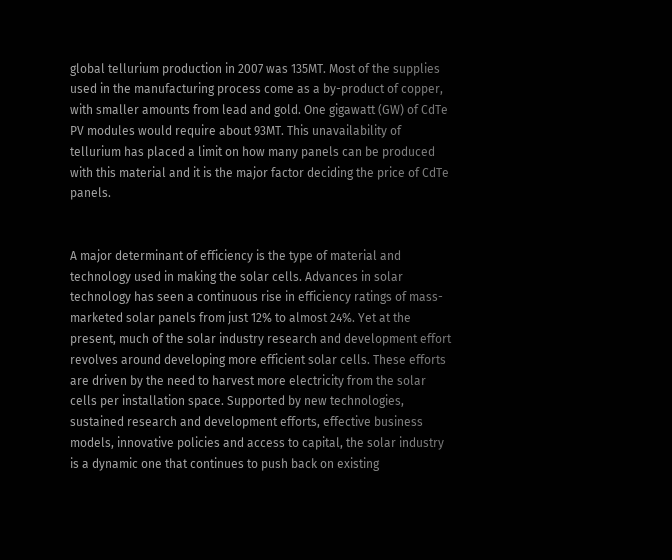global tellurium production in 2007 was 135MT. Most of the supplies used in the manufacturing process come as a by-product of copper, with smaller amounts from lead and gold. One gigawatt (GW) of CdTe PV modules would require about 93MT. This unavailability of tellurium has placed a limit on how many panels can be produced with this material and it is the major factor deciding the price of CdTe panels.


A major determinant of efficiency is the type of material and technology used in making the solar cells. Advances in solar technology has seen a continuous rise in efficiency ratings of mass-marketed solar panels from just 12% to almost 24%. Yet at the present, much of the solar industry research and development effort revolves around developing more efficient solar cells. These efforts are driven by the need to harvest more electricity from the solar cells per installation space. Supported by new technologies, sustained research and development efforts, effective business models, innovative policies and access to capital, the solar industry is a dynamic one that continues to push back on existing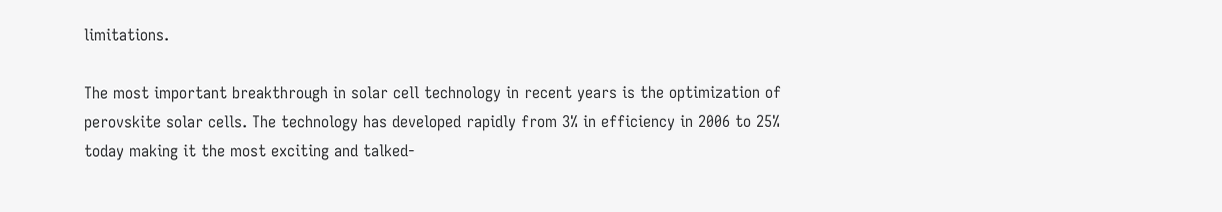limitations.

The most important breakthrough in solar cell technology in recent years is the optimization of perovskite solar cells. The technology has developed rapidly from 3% in efficiency in 2006 to 25% today making it the most exciting and talked-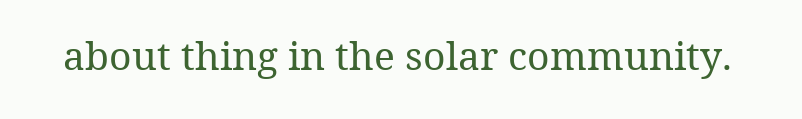about thing in the solar community.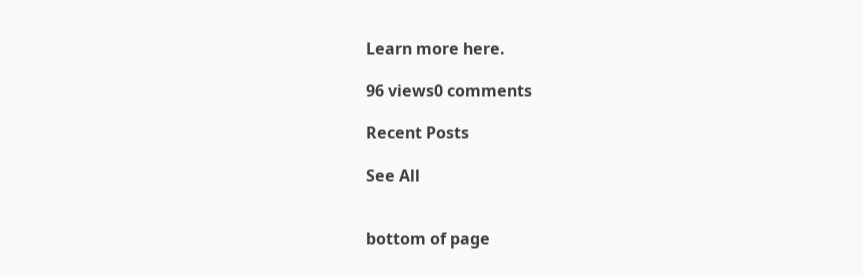Learn more here.

96 views0 comments

Recent Posts

See All


bottom of page